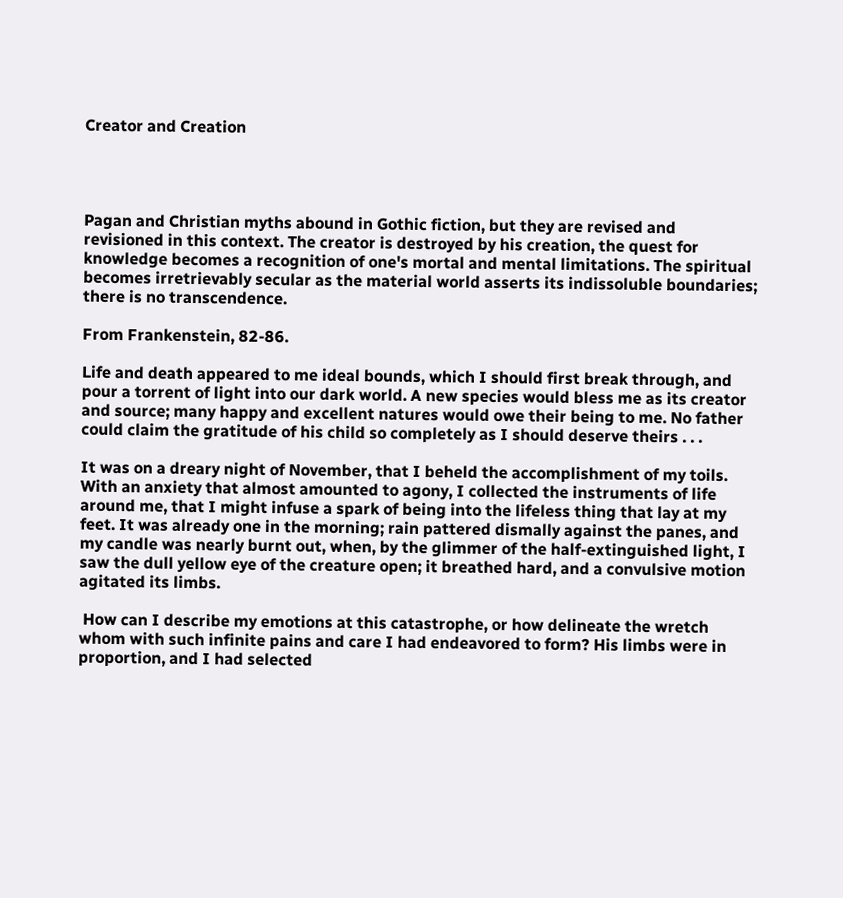Creator and Creation




Pagan and Christian myths abound in Gothic fiction, but they are revised and revisioned in this context. The creator is destroyed by his creation, the quest for knowledge becomes a recognition of one's mortal and mental limitations. The spiritual becomes irretrievably secular as the material world asserts its indissoluble boundaries; there is no transcendence.

From Frankenstein, 82-86.

Life and death appeared to me ideal bounds, which I should first break through, and pour a torrent of light into our dark world. A new species would bless me as its creator and source; many happy and excellent natures would owe their being to me. No father could claim the gratitude of his child so completely as I should deserve theirs . . .

It was on a dreary night of November, that I beheld the accomplishment of my toils. With an anxiety that almost amounted to agony, I collected the instruments of life around me, that I might infuse a spark of being into the lifeless thing that lay at my feet. It was already one in the morning; rain pattered dismally against the panes, and my candle was nearly burnt out, when, by the glimmer of the half-extinguished light, I saw the dull yellow eye of the creature open; it breathed hard, and a convulsive motion agitated its limbs.

 How can I describe my emotions at this catastrophe, or how delineate the wretch whom with such infinite pains and care I had endeavored to form? His limbs were in proportion, and I had selected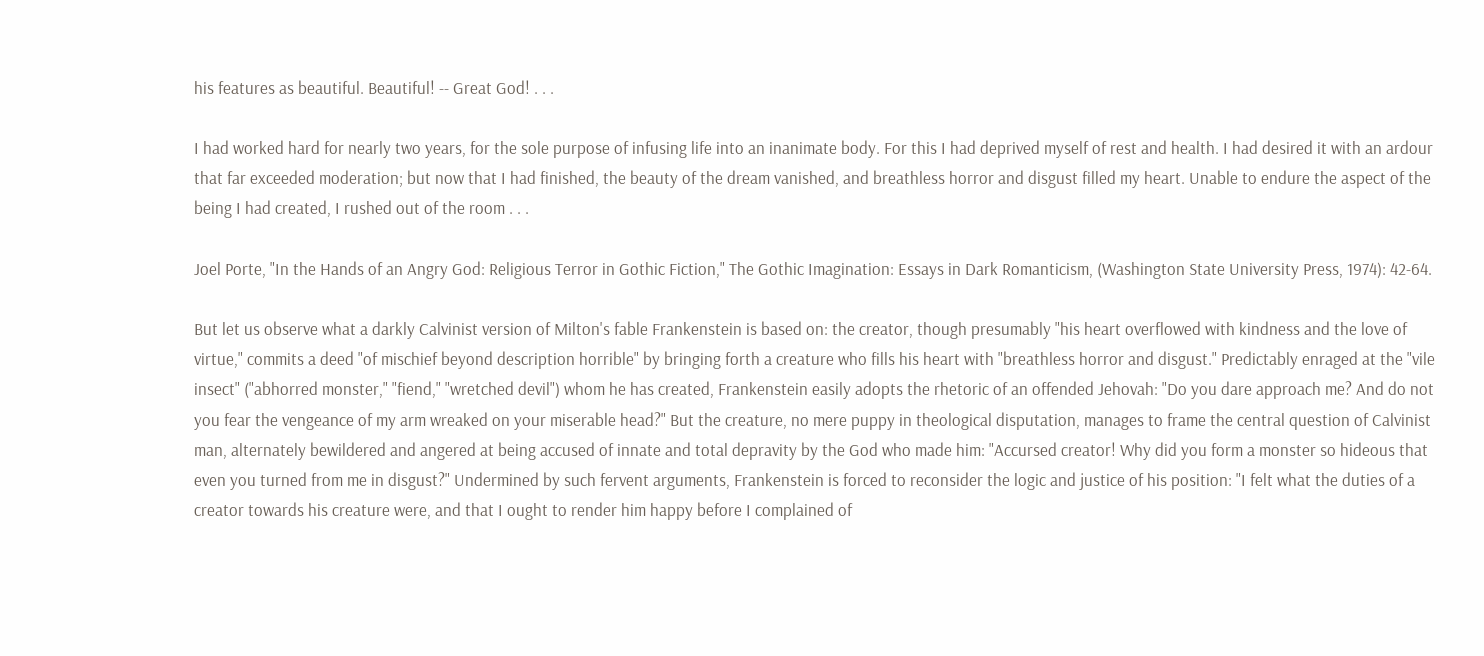his features as beautiful. Beautiful! -- Great God! . . .

I had worked hard for nearly two years, for the sole purpose of infusing life into an inanimate body. For this I had deprived myself of rest and health. I had desired it with an ardour that far exceeded moderation; but now that I had finished, the beauty of the dream vanished, and breathless horror and disgust filled my heart. Unable to endure the aspect of the being I had created, I rushed out of the room . . .

Joel Porte, "In the Hands of an Angry God: Religious Terror in Gothic Fiction," The Gothic Imagination: Essays in Dark Romanticism, (Washington State University Press, 1974): 42-64.

But let us observe what a darkly Calvinist version of Milton's fable Frankenstein is based on: the creator, though presumably "his heart overflowed with kindness and the love of virtue," commits a deed "of mischief beyond description horrible" by bringing forth a creature who fills his heart with "breathless horror and disgust." Predictably enraged at the "vile insect" ("abhorred monster," "fiend," "wretched devil") whom he has created, Frankenstein easily adopts the rhetoric of an offended Jehovah: "Do you dare approach me? And do not you fear the vengeance of my arm wreaked on your miserable head?" But the creature, no mere puppy in theological disputation, manages to frame the central question of Calvinist man, alternately bewildered and angered at being accused of innate and total depravity by the God who made him: "Accursed creator! Why did you form a monster so hideous that even you turned from me in disgust?" Undermined by such fervent arguments, Frankenstein is forced to reconsider the logic and justice of his position: "I felt what the duties of a creator towards his creature were, and that I ought to render him happy before I complained of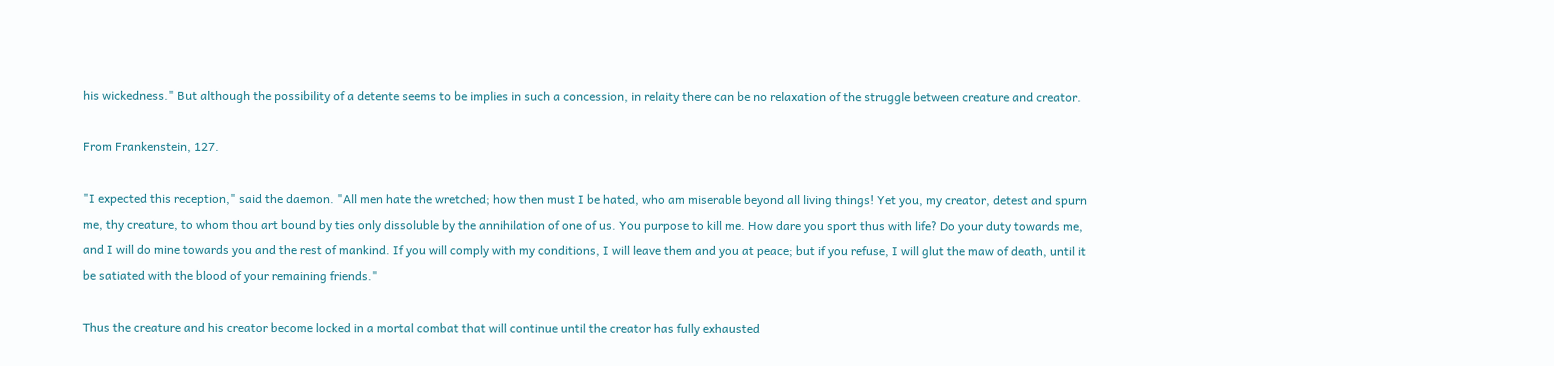his wickedness." But although the possibility of a detente seems to be implies in such a concession, in relaity there can be no relaxation of the struggle between creature and creator.

From Frankenstein, 127.

"I expected this reception," said the daemon. "All men hate the wretched; how then must I be hated, who am miserable beyond all living things! Yet you, my creator, detest and spurn me, thy creature, to whom thou art bound by ties only dissoluble by the annihilation of one of us. You purpose to kill me. How dare you sport thus with life? Do your duty towards me, and I will do mine towards you and the rest of mankind. If you will comply with my conditions, I will leave them and you at peace; but if you refuse, I will glut the maw of death, until it be satiated with the blood of your remaining friends."

Thus the creature and his creator become locked in a mortal combat that will continue until the creator has fully exhausted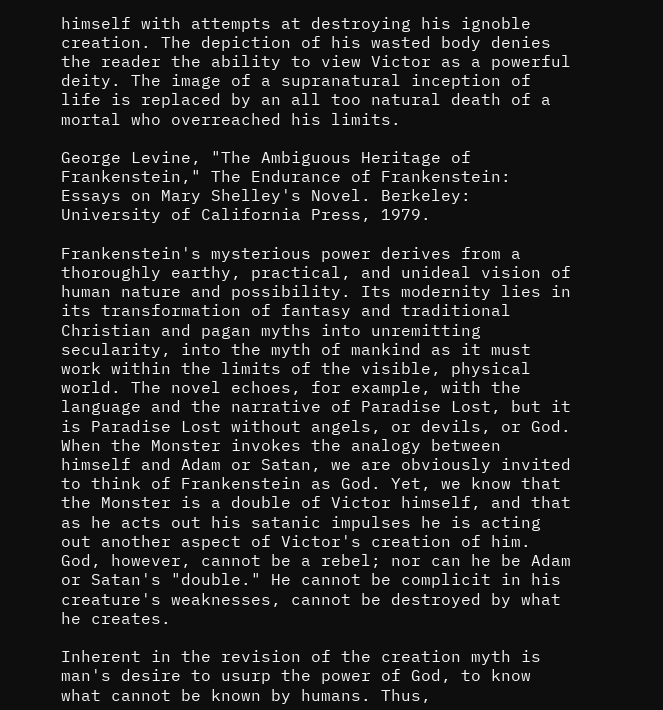himself with attempts at destroying his ignoble creation. The depiction of his wasted body denies the reader the ability to view Victor as a powerful deity. The image of a supranatural inception of life is replaced by an all too natural death of a mortal who overreached his limits.

George Levine, "The Ambiguous Heritage of Frankenstein," The Endurance of Frankenstein: Essays on Mary Shelley's Novel. Berkeley: University of California Press, 1979.

Frankenstein's mysterious power derives from a thoroughly earthy, practical, and unideal vision of human nature and possibility. Its modernity lies in its transformation of fantasy and traditional Christian and pagan myths into unremitting secularity, into the myth of mankind as it must work within the limits of the visible, physical world. The novel echoes, for example, with the language and the narrative of Paradise Lost, but it is Paradise Lost without angels, or devils, or God. When the Monster invokes the analogy between himself and Adam or Satan, we are obviously invited to think of Frankenstein as God. Yet, we know that the Monster is a double of Victor himself, and that as he acts out his satanic impulses he is acting out another aspect of Victor's creation of him. God, however, cannot be a rebel; nor can he be Adam or Satan's "double." He cannot be complicit in his creature's weaknesses, cannot be destroyed by what he creates.

Inherent in the revision of the creation myth is man's desire to usurp the power of God, to know what cannot be known by humans. Thus,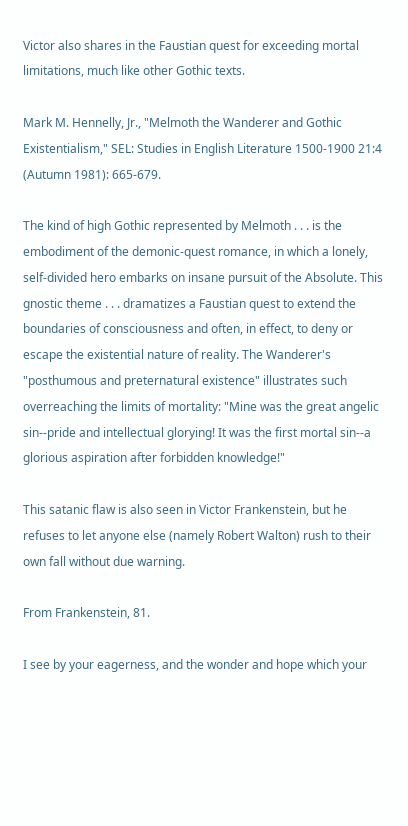Victor also shares in the Faustian quest for exceeding mortal limitations, much like other Gothic texts.

Mark M. Hennelly, Jr., "Melmoth the Wanderer and Gothic Existentialism," SEL: Studies in English Literature 1500-1900 21:4 (Autumn 1981): 665-679.

The kind of high Gothic represented by Melmoth . . . is the embodiment of the demonic-quest romance, in which a lonely, self-divided hero embarks on insane pursuit of the Absolute. This gnostic theme . . . dramatizes a Faustian quest to extend the boundaries of consciousness and often, in effect, to deny or escape the existential nature of reality. The Wanderer's "posthumous and preternatural existence" illustrates such overreaching the limits of mortality: "Mine was the great angelic sin--pride and intellectual glorying! It was the first mortal sin--a glorious aspiration after forbidden knowledge!"

This satanic flaw is also seen in Victor Frankenstein, but he refuses to let anyone else (namely Robert Walton) rush to their own fall without due warning.

From Frankenstein, 81.

I see by your eagerness, and the wonder and hope which your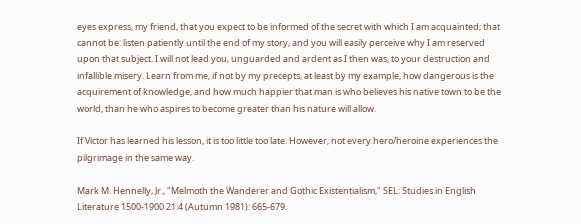eyes express, my friend, that you expect to be informed of the secret with which I am acquainted; that cannot be: listen patiently until the end of my story, and you will easily perceive why I am reserved upon that subject. I will not lead you, unguarded and ardent as I then was, to your destruction and infallible misery. Learn from me, if not by my precepts, at least by my example, how dangerous is the acquirement of knowledge, and how much happier that man is who believes his native town to be the world, than he who aspires to become greater than his nature will allow.

If Victor has learned his lesson, it is too little too late. However, not every hero/heroine experiences the pilgrimage in the same way.

Mark M. Hennelly, Jr., "Melmoth the Wanderer and Gothic Existentialism," SEL: Studies in English Literature 1500-1900 21:4 (Autumn 1981): 665-679.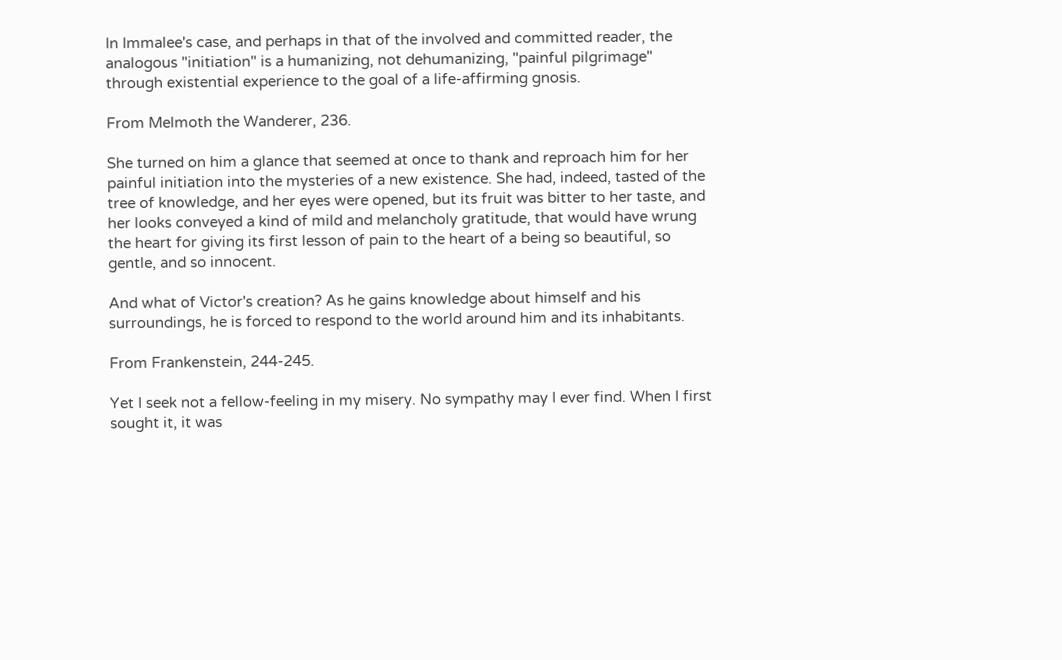In Immalee's case, and perhaps in that of the involved and committed reader, the analogous "initiation" is a humanizing, not dehumanizing, "painful pilgrimage" through existential experience to the goal of a life-affirming gnosis.

From Melmoth the Wanderer, 236.

She turned on him a glance that seemed at once to thank and reproach him for her painful initiation into the mysteries of a new existence. She had, indeed, tasted of the tree of knowledge, and her eyes were opened, but its fruit was bitter to her taste, and her looks conveyed a kind of mild and melancholy gratitude, that would have wrung the heart for giving its first lesson of pain to the heart of a being so beautiful, so gentle, and so innocent.

And what of Victor's creation? As he gains knowledge about himself and his surroundings, he is forced to respond to the world around him and its inhabitants.

From Frankenstein, 244-245.

Yet I seek not a fellow-feeling in my misery. No sympathy may I ever find. When I first sought it, it was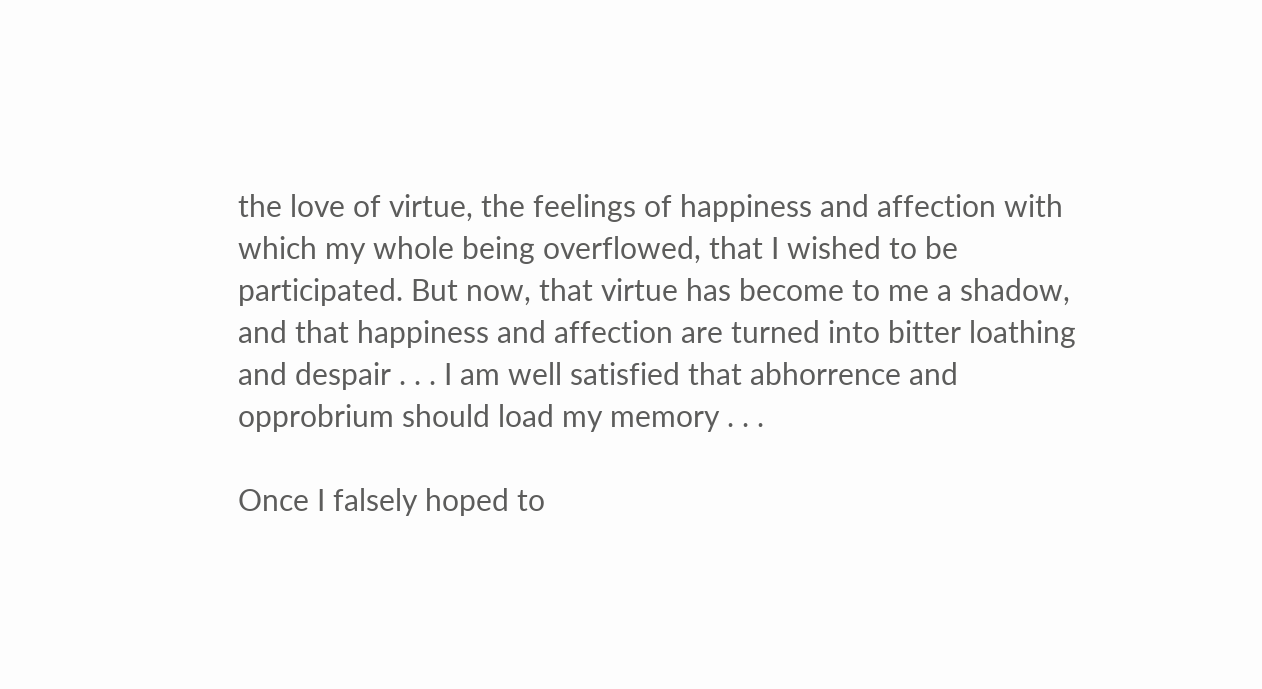the love of virtue, the feelings of happiness and affection with which my whole being overflowed, that I wished to be participated. But now, that virtue has become to me a shadow, and that happiness and affection are turned into bitter loathing and despair . . . I am well satisfied that abhorrence and opprobrium should load my memory . . .

Once I falsely hoped to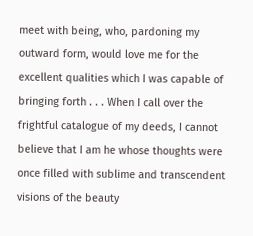meet with being, who, pardoning my outward form, would love me for the excellent qualities which I was capable of bringing forth . . . When I call over the frightful catalogue of my deeds, I cannot believe that I am he whose thoughts were once filled with sublime and transcendent visions of the beauty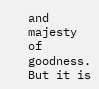and majesty of goodness. But it is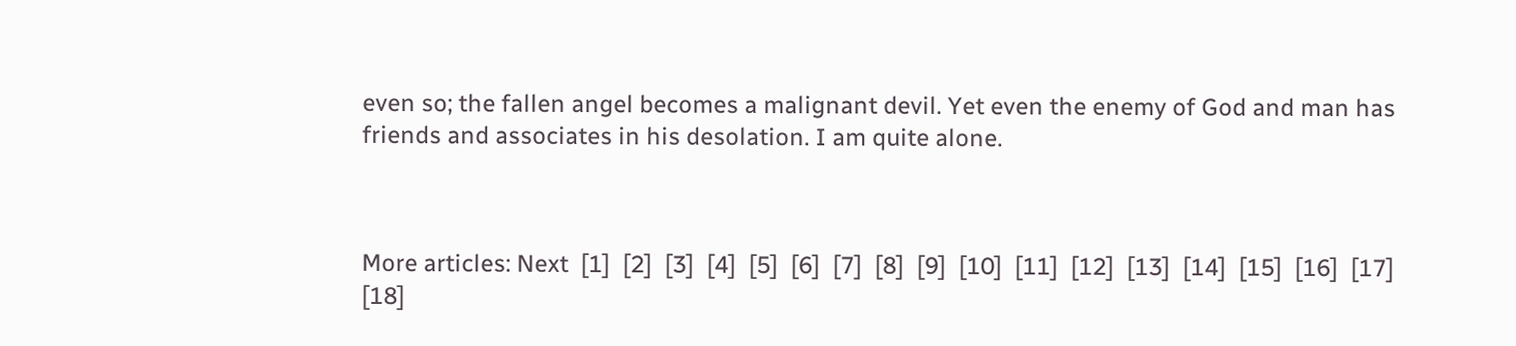even so; the fallen angel becomes a malignant devil. Yet even the enemy of God and man has friends and associates in his desolation. I am quite alone.



More articles: Next  [1]  [2]  [3]  [4]  [5]  [6]  [7]  [8]  [9]  [10]  [11]  [12]  [13]  [14]  [15]  [16]  [17]  [18]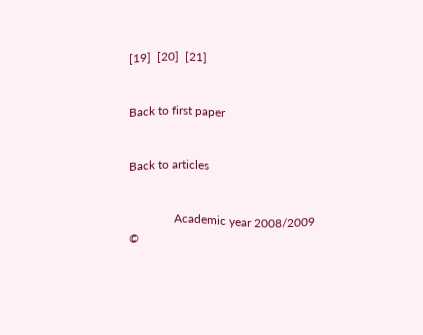[19]  [20]  [21]


Back to first paper


Back to articles


               Academic year 2008/2009
©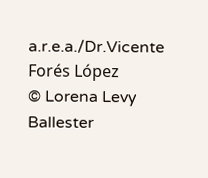a.r.e.a./Dr.Vicente Forés López
© Lorena Levy Ballester